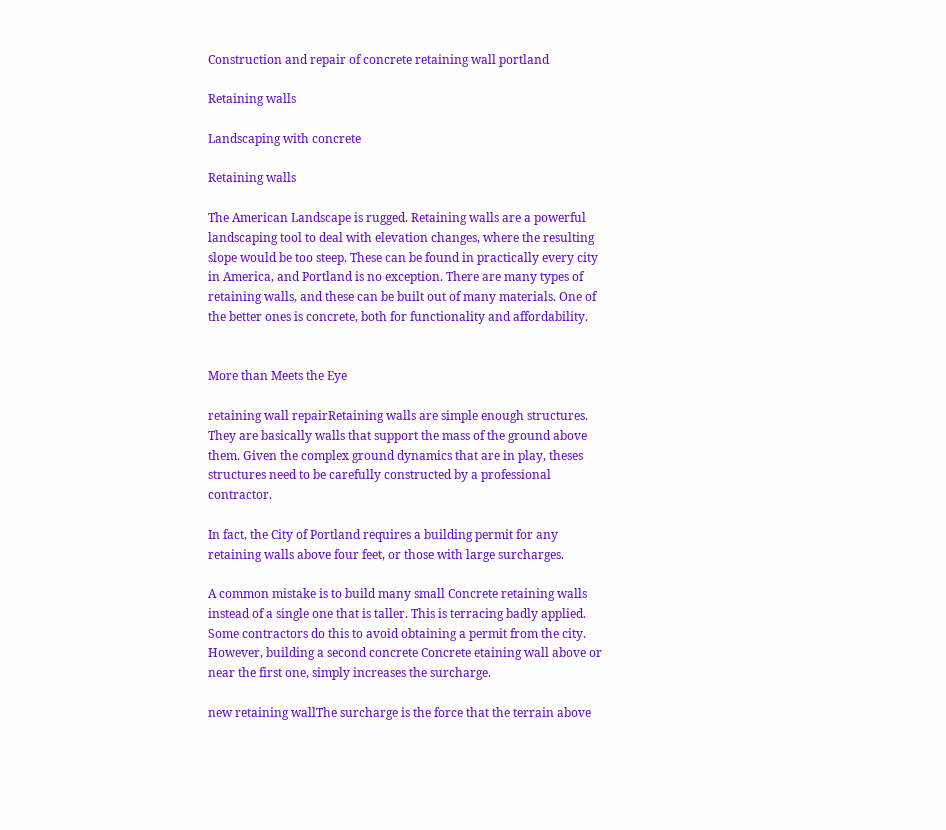Construction and repair of concrete retaining wall portland

Retaining walls

Landscaping with concrete

Retaining walls

The American Landscape is rugged. Retaining walls are a powerful landscaping tool to deal with elevation changes, where the resulting slope would be too steep. These can be found in practically every city in America, and Portland is no exception. There are many types of retaining walls, and these can be built out of many materials. One of the better ones is concrete, both for functionality and affordability.


More than Meets the Eye

retaining wall repairRetaining walls are simple enough structures. They are basically walls that support the mass of the ground above them. Given the complex ground dynamics that are in play, theses structures need to be carefully constructed by a professional contractor.

In fact, the City of Portland requires a building permit for any retaining walls above four feet, or those with large surcharges.

A common mistake is to build many small Concrete retaining walls instead of a single one that is taller. This is terracing badly applied. Some contractors do this to avoid obtaining a permit from the city. However, building a second concrete Concrete etaining wall above or near the first one, simply increases the surcharge.

new retaining wallThe surcharge is the force that the terrain above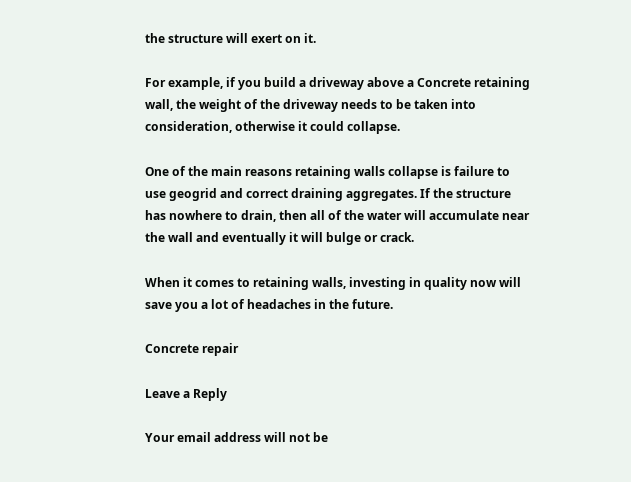the structure will exert on it.

For example, if you build a driveway above a Concrete retaining wall, the weight of the driveway needs to be taken into consideration, otherwise it could collapse.

One of the main reasons retaining walls collapse is failure to use geogrid and correct draining aggregates. If the structure has nowhere to drain, then all of the water will accumulate near the wall and eventually it will bulge or crack.

When it comes to retaining walls, investing in quality now will save you a lot of headaches in the future.

Concrete repair

Leave a Reply

Your email address will not be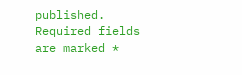published. Required fields are marked *